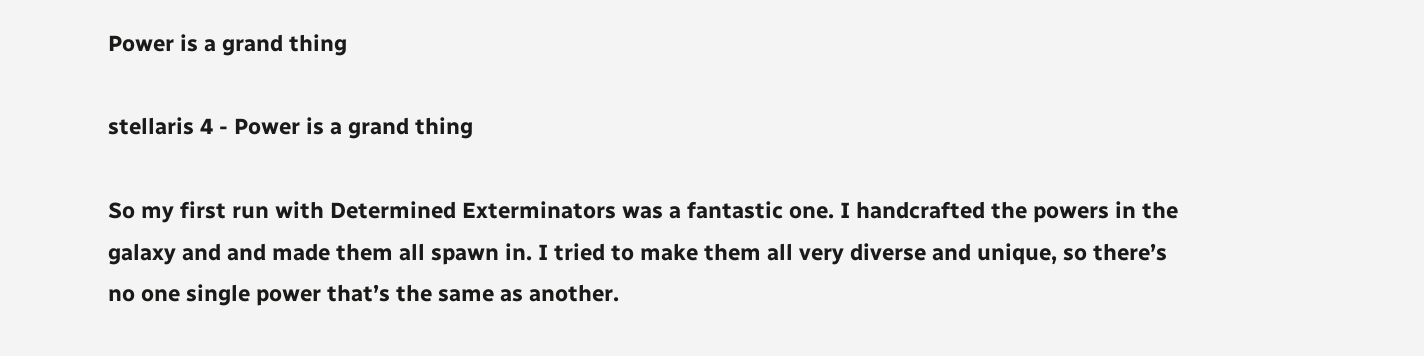Power is a grand thing

stellaris 4 - Power is a grand thing

So my first run with Determined Exterminators was a fantastic one. I handcrafted the powers in the galaxy and and made them all spawn in. I tried to make them all very diverse and unique, so there’s no one single power that’s the same as another.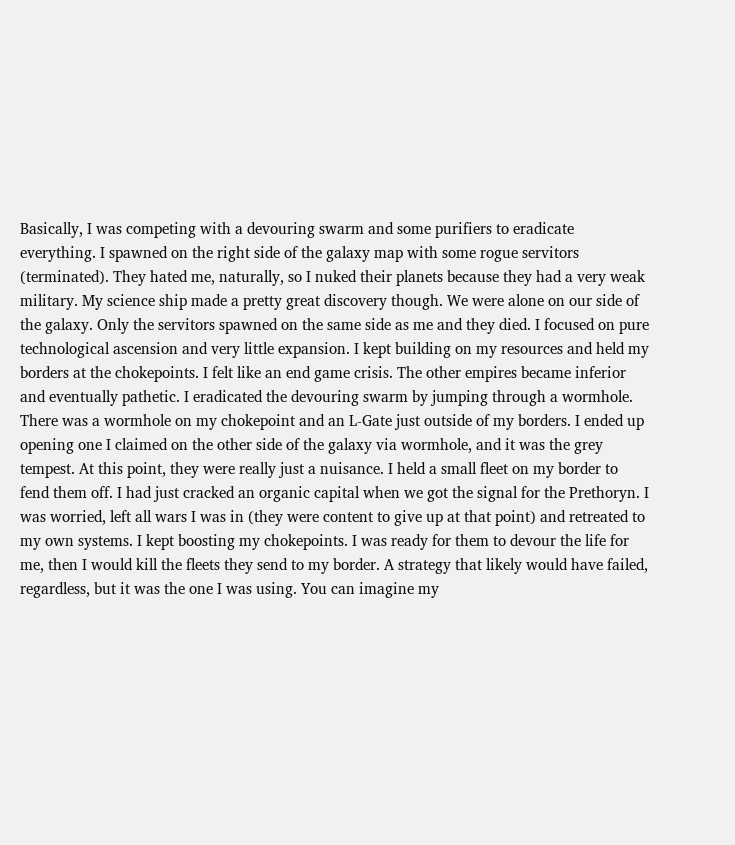Basically, I was competing with a devouring swarm and some purifiers to eradicate everything. I spawned on the right side of the galaxy map with some rogue servitors (terminated). They hated me, naturally, so I nuked their planets because they had a very weak military. My science ship made a pretty great discovery though. We were alone on our side of the galaxy. Only the servitors spawned on the same side as me and they died. I focused on pure technological ascension and very little expansion. I kept building on my resources and held my borders at the chokepoints. I felt like an end game crisis. The other empires became inferior and eventually pathetic. I eradicated the devouring swarm by jumping through a wormhole. There was a wormhole on my chokepoint and an L-Gate just outside of my borders. I ended up opening one I claimed on the other side of the galaxy via wormhole, and it was the grey tempest. At this point, they were really just a nuisance. I held a small fleet on my border to fend them off. I had just cracked an organic capital when we got the signal for the Prethoryn. I was worried, left all wars I was in (they were content to give up at that point) and retreated to my own systems. I kept boosting my chokepoints. I was ready for them to devour the life for me, then I would kill the fleets they send to my border. A strategy that likely would have failed, regardless, but it was the one I was using. You can imagine my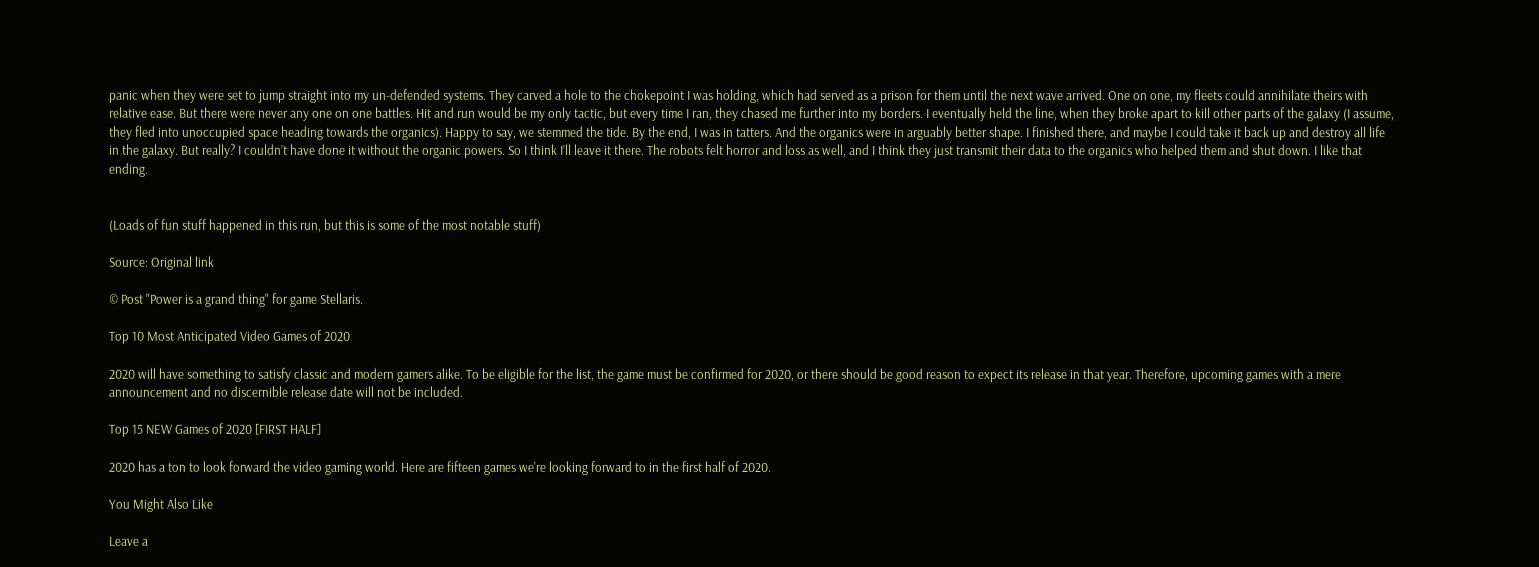panic when they were set to jump straight into my un-defended systems. They carved a hole to the chokepoint I was holding, which had served as a prison for them until the next wave arrived. One on one, my fleets could annihilate theirs with relative ease. But there were never any one on one battles. Hit and run would be my only tactic, but every time I ran, they chased me further into my borders. I eventually held the line, when they broke apart to kill other parts of the galaxy (I assume, they fled into unoccupied space heading towards the organics). Happy to say, we stemmed the tide. By the end, I was in tatters. And the organics were in arguably better shape. I finished there, and maybe I could take it back up and destroy all life in the galaxy. But really? I couldn’t have done it without the organic powers. So I think I’ll leave it there. The robots felt horror and loss as well, and I think they just transmit their data to the organics who helped them and shut down. I like that ending.


(Loads of fun stuff happened in this run, but this is some of the most notable stuff)

Source: Original link

© Post "Power is a grand thing" for game Stellaris.

Top 10 Most Anticipated Video Games of 2020

2020 will have something to satisfy classic and modern gamers alike. To be eligible for the list, the game must be confirmed for 2020, or there should be good reason to expect its release in that year. Therefore, upcoming games with a mere announcement and no discernible release date will not be included.

Top 15 NEW Games of 2020 [FIRST HALF]

2020 has a ton to look forward the video gaming world. Here are fifteen games we're looking forward to in the first half of 2020.

You Might Also Like

Leave a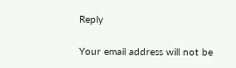Reply

Your email address will not be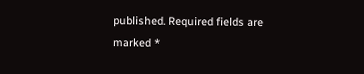published. Required fields are marked *